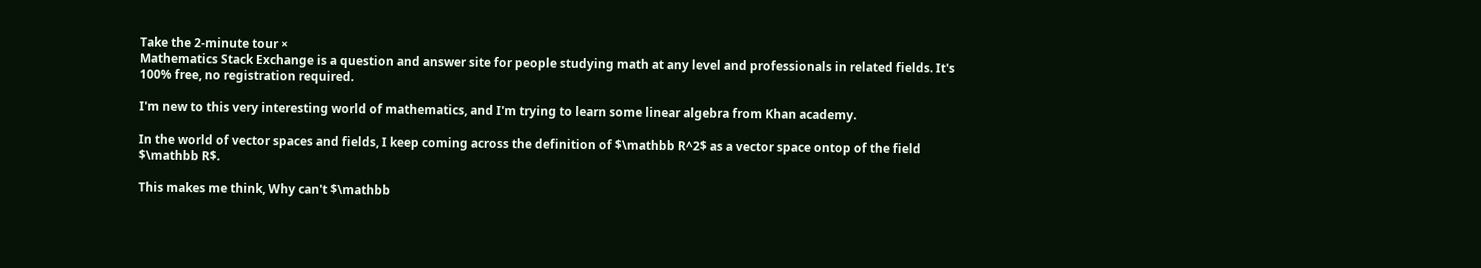Take the 2-minute tour ×
Mathematics Stack Exchange is a question and answer site for people studying math at any level and professionals in related fields. It's 100% free, no registration required.

I'm new to this very interesting world of mathematics, and I'm trying to learn some linear algebra from Khan academy.

In the world of vector spaces and fields, I keep coming across the definition of $\mathbb R^2$ as a vector space ontop of the field $\mathbb R$.

This makes me think, Why can't $\mathbb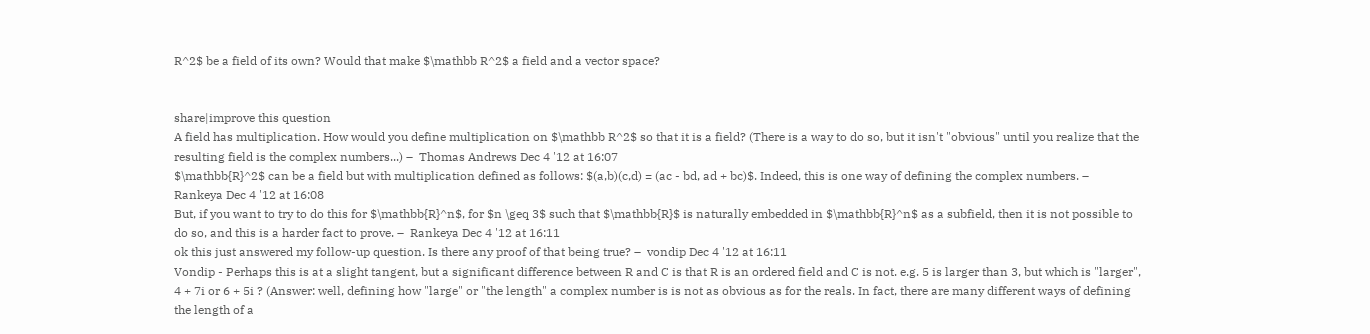R^2$ be a field of its own? Would that make $\mathbb R^2$ a field and a vector space?


share|improve this question
A field has multiplication. How would you define multiplication on $\mathbb R^2$ so that it is a field? (There is a way to do so, but it isn't "obvious" until you realize that the resulting field is the complex numbers...) –  Thomas Andrews Dec 4 '12 at 16:07
$\mathbb{R}^2$ can be a field but with multiplication defined as follows: $(a,b)(c,d) = (ac - bd, ad + bc)$. Indeed, this is one way of defining the complex numbers. –  Rankeya Dec 4 '12 at 16:08
But, if you want to try to do this for $\mathbb{R}^n$, for $n \geq 3$ such that $\mathbb{R}$ is naturally embedded in $\mathbb{R}^n$ as a subfield, then it is not possible to do so, and this is a harder fact to prove. –  Rankeya Dec 4 '12 at 16:11
ok this just answered my follow-up question. Is there any proof of that being true? –  vondip Dec 4 '12 at 16:11
Vondip - Perhaps this is at a slight tangent, but a significant difference between R and C is that R is an ordered field and C is not. e.g. 5 is larger than 3, but which is "larger", 4 + 7i or 6 + 5i ? (Answer: well, defining how "large" or "the length" a complex number is is not as obvious as for the reals. In fact, there are many different ways of defining the length of a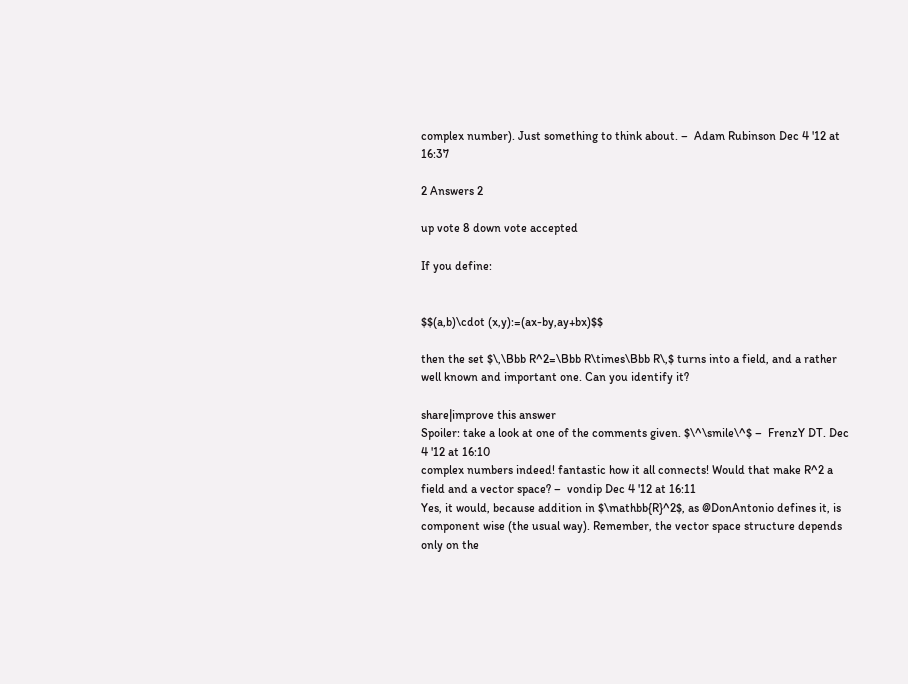complex number). Just something to think about. –  Adam Rubinson Dec 4 '12 at 16:37

2 Answers 2

up vote 8 down vote accepted

If you define:


$$(a,b)\cdot (x,y):=(ax-by,ay+bx)$$

then the set $\,\Bbb R^2=\Bbb R\times\Bbb R\,$ turns into a field, and a rather well known and important one. Can you identify it?

share|improve this answer
Spoiler: take a look at one of the comments given. $\^\smile\^$ –  FrenzY DT. Dec 4 '12 at 16:10
complex numbers indeed! fantastic how it all connects! Would that make R^2 a field and a vector space? –  vondip Dec 4 '12 at 16:11
Yes, it would, because addition in $\mathbb{R}^2$, as @DonAntonio defines it, is component wise (the usual way). Remember, the vector space structure depends only on the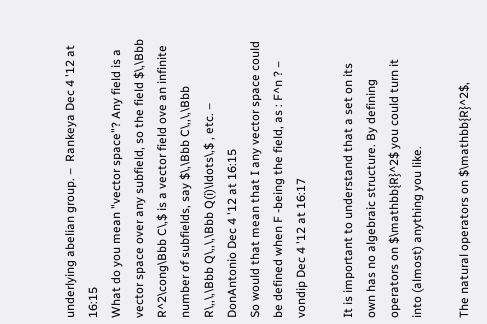underlying abelian group. –  Rankeya Dec 4 '12 at 16:15
What do you mean "vector space"? Any field is a vector space over any subfield, so the field $\,\Bbb R^2\cong\Bbb C\,$ is a vector field ove an infinite number of subfields, say $\,\Bbb C\,,\,\Bbb R\,,\,\Bbb Q\,,\,\Bbb Q(i)\ldots\,$ , etc. –  DonAntonio Dec 4 '12 at 16:15
So would that mean that I any vector space could be defined when F -being the field, as : F^n ? –  vondip Dec 4 '12 at 16:17

It is important to understand that a set on its own has no algebraic structure. By defining operators on $\mathbb{R}^2$ you could turn it into (almost) anything you like.

The natural operators on $\mathbb{R}^2$,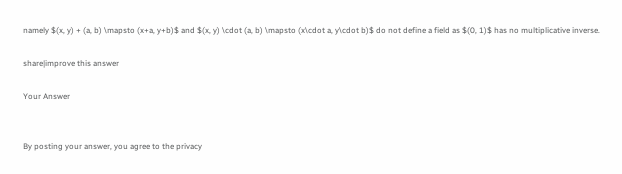namely $(x, y) + (a, b) \mapsto (x+a, y+b)$ and $(x, y) \cdot (a, b) \mapsto (x\cdot a, y\cdot b)$ do not define a field as $(0, 1)$ has no multiplicative inverse.

share|improve this answer

Your Answer


By posting your answer, you agree to the privacy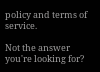policy and terms of service.

Not the answer you're looking for?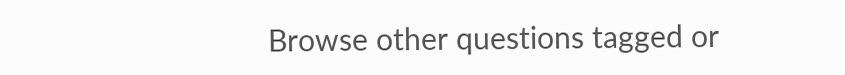Browse other questions tagged or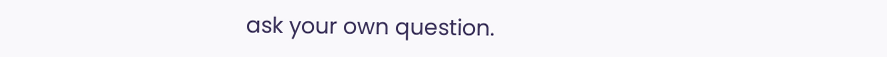ask your own question.